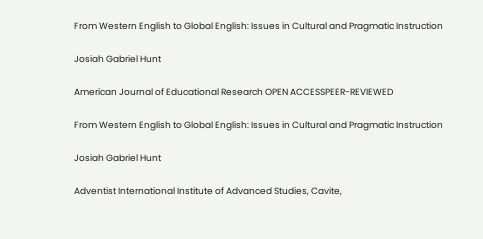From Western English to Global English: Issues in Cultural and Pragmatic Instruction

Josiah Gabriel Hunt

American Journal of Educational Research OPEN ACCESSPEER-REVIEWED

From Western English to Global English: Issues in Cultural and Pragmatic Instruction

Josiah Gabriel Hunt

Adventist International Institute of Advanced Studies, Cavite,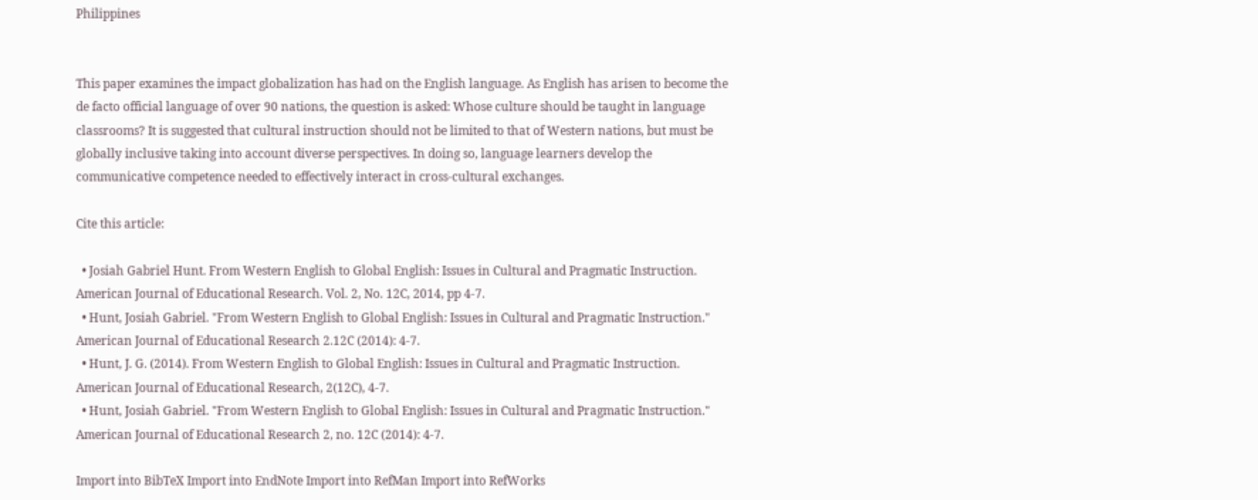Philippines


This paper examines the impact globalization has had on the English language. As English has arisen to become the de facto official language of over 90 nations, the question is asked: Whose culture should be taught in language classrooms? It is suggested that cultural instruction should not be limited to that of Western nations, but must be globally inclusive taking into account diverse perspectives. In doing so, language learners develop the communicative competence needed to effectively interact in cross-cultural exchanges.

Cite this article:

  • Josiah Gabriel Hunt. From Western English to Global English: Issues in Cultural and Pragmatic Instruction. American Journal of Educational Research. Vol. 2, No. 12C, 2014, pp 4-7.
  • Hunt, Josiah Gabriel. "From Western English to Global English: Issues in Cultural and Pragmatic Instruction." American Journal of Educational Research 2.12C (2014): 4-7.
  • Hunt, J. G. (2014). From Western English to Global English: Issues in Cultural and Pragmatic Instruction. American Journal of Educational Research, 2(12C), 4-7.
  • Hunt, Josiah Gabriel. "From Western English to Global English: Issues in Cultural and Pragmatic Instruction." American Journal of Educational Research 2, no. 12C (2014): 4-7.

Import into BibTeX Import into EndNote Import into RefMan Import into RefWorks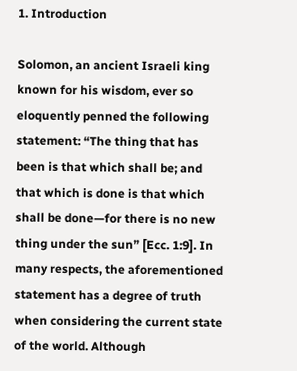1. Introduction

Solomon, an ancient Israeli king known for his wisdom, ever so eloquently penned the following statement: “The thing that has been is that which shall be; and that which is done is that which shall be done—for there is no new thing under the sun” [Ecc. 1:9]. In many respects, the aforementioned statement has a degree of truth when considering the current state of the world. Although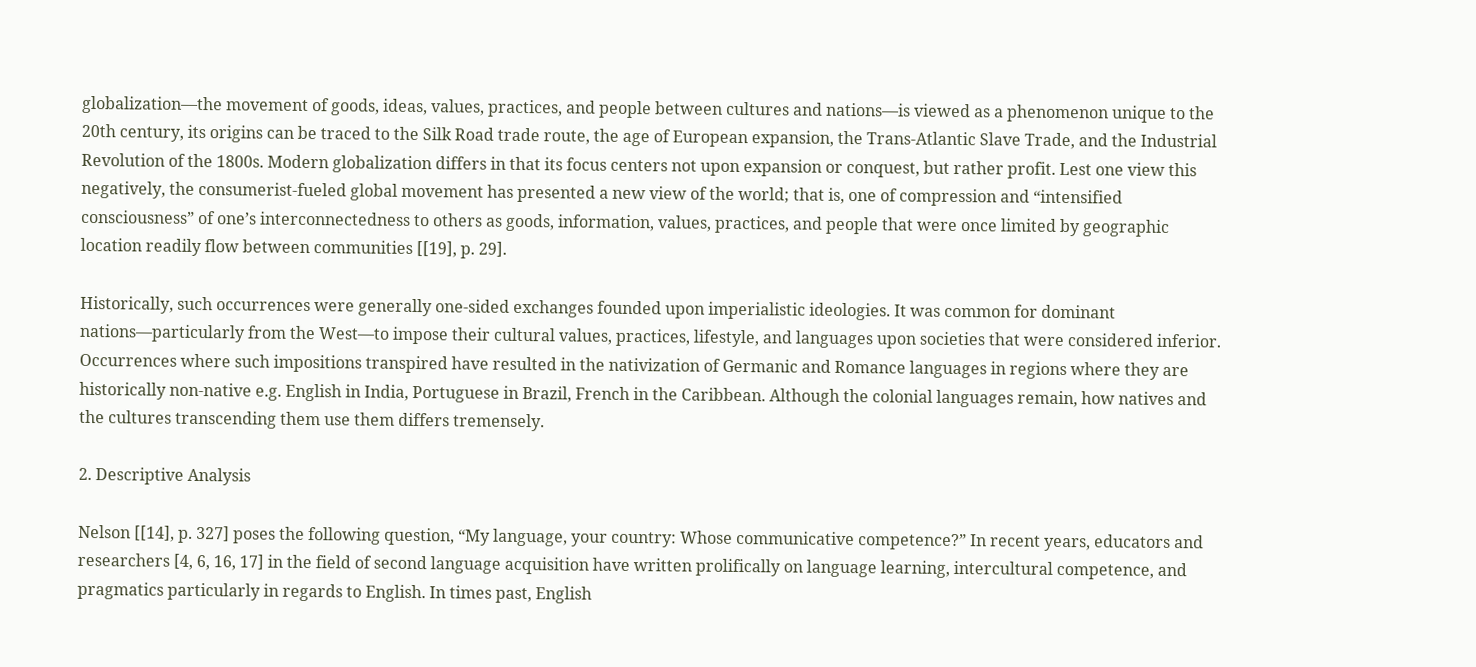globalization—the movement of goods, ideas, values, practices, and people between cultures and nations—is viewed as a phenomenon unique to the 20th century, its origins can be traced to the Silk Road trade route, the age of European expansion, the Trans-Atlantic Slave Trade, and the Industrial Revolution of the 1800s. Modern globalization differs in that its focus centers not upon expansion or conquest, but rather profit. Lest one view this negatively, the consumerist-fueled global movement has presented a new view of the world; that is, one of compression and “intensified consciousness” of one’s interconnectedness to others as goods, information, values, practices, and people that were once limited by geographic location readily flow between communities [[19], p. 29].

Historically, such occurrences were generally one-sided exchanges founded upon imperialistic ideologies. It was common for dominant nations—particularly from the West—to impose their cultural values, practices, lifestyle, and languages upon societies that were considered inferior. Occurrences where such impositions transpired have resulted in the nativization of Germanic and Romance languages in regions where they are historically non-native e.g. English in India, Portuguese in Brazil, French in the Caribbean. Although the colonial languages remain, how natives and the cultures transcending them use them differs tremensely.

2. Descriptive Analysis

Nelson [[14], p. 327] poses the following question, “My language, your country: Whose communicative competence?” In recent years, educators and researchers [4, 6, 16, 17] in the field of second language acquisition have written prolifically on language learning, intercultural competence, and pragmatics particularly in regards to English. In times past, English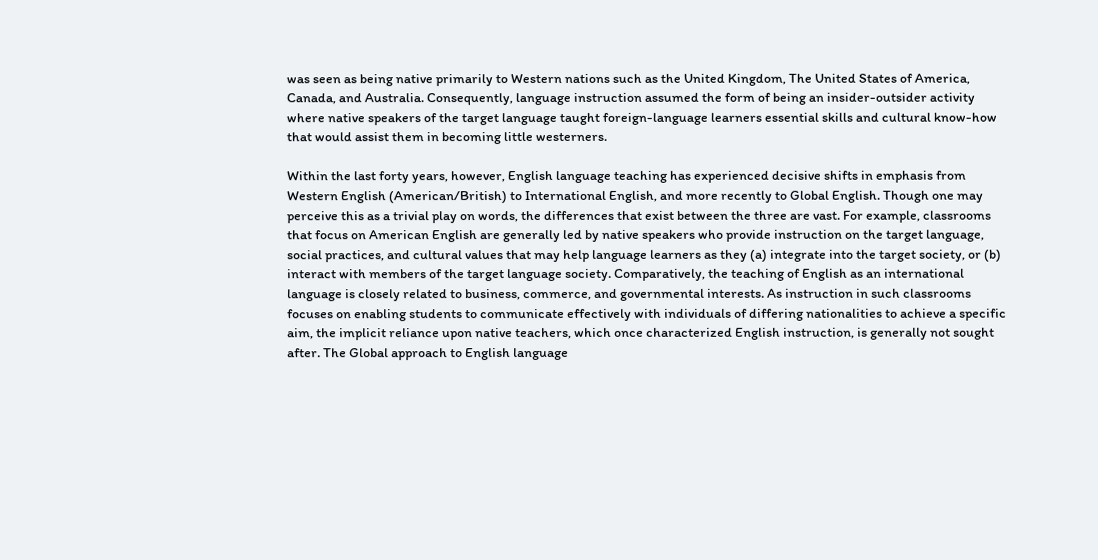was seen as being native primarily to Western nations such as the United Kingdom, The United States of America, Canada, and Australia. Consequently, language instruction assumed the form of being an insider-outsider activity where native speakers of the target language taught foreign-language learners essential skills and cultural know-how that would assist them in becoming little westerners.

Within the last forty years, however, English language teaching has experienced decisive shifts in emphasis from Western English (American/British) to International English, and more recently to Global English. Though one may perceive this as a trivial play on words, the differences that exist between the three are vast. For example, classrooms that focus on American English are generally led by native speakers who provide instruction on the target language, social practices, and cultural values that may help language learners as they (a) integrate into the target society, or (b) interact with members of the target language society. Comparatively, the teaching of English as an international language is closely related to business, commerce, and governmental interests. As instruction in such classrooms focuses on enabling students to communicate effectively with individuals of differing nationalities to achieve a specific aim, the implicit reliance upon native teachers, which once characterized English instruction, is generally not sought after. The Global approach to English language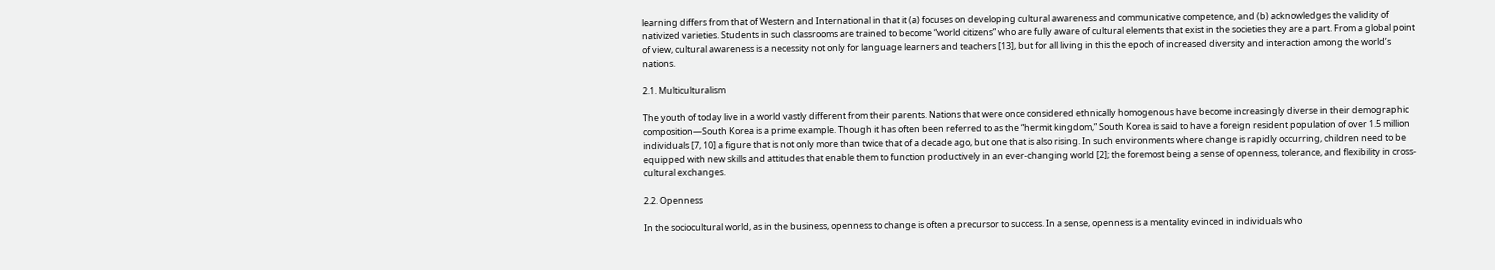learning differs from that of Western and International in that it (a) focuses on developing cultural awareness and communicative competence, and (b) acknowledges the validity of nativized varieties. Students in such classrooms are trained to become “world citizens” who are fully aware of cultural elements that exist in the societies they are a part. From a global point of view, cultural awareness is a necessity not only for language learners and teachers [13], but for all living in this the epoch of increased diversity and interaction among the world’s nations.

2.1. Multiculturalism

The youth of today live in a world vastly different from their parents. Nations that were once considered ethnically homogenous have become increasingly diverse in their demographic composition—South Korea is a prime example. Though it has often been referred to as the “hermit kingdom,” South Korea is said to have a foreign resident population of over 1.5 million individuals [7, 10] a figure that is not only more than twice that of a decade ago, but one that is also rising. In such environments where change is rapidly occurring, children need to be equipped with new skills and attitudes that enable them to function productively in an ever-changing world [2]; the foremost being a sense of openness, tolerance, and flexibility in cross-cultural exchanges.

2.2. Openness

In the sociocultural world, as in the business, openness to change is often a precursor to success. In a sense, openness is a mentality evinced in individuals who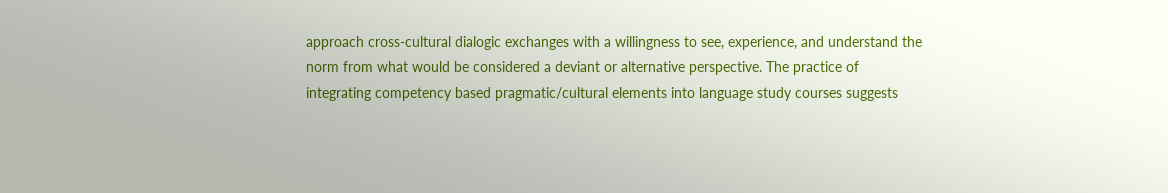approach cross-cultural dialogic exchanges with a willingness to see, experience, and understand the norm from what would be considered a deviant or alternative perspective. The practice of integrating competency based pragmatic/cultural elements into language study courses suggests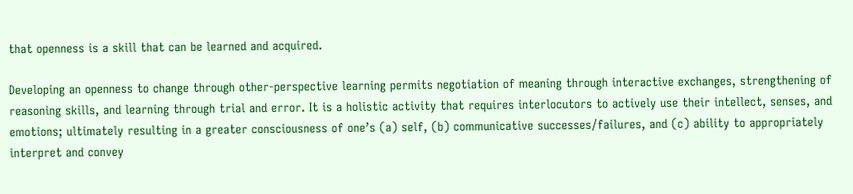that openness is a skill that can be learned and acquired.

Developing an openness to change through other-perspective learning permits negotiation of meaning through interactive exchanges, strengthening of reasoning skills, and learning through trial and error. It is a holistic activity that requires interlocutors to actively use their intellect, senses, and emotions; ultimately resulting in a greater consciousness of one’s (a) self, (b) communicative successes/failures, and (c) ability to appropriately interpret and convey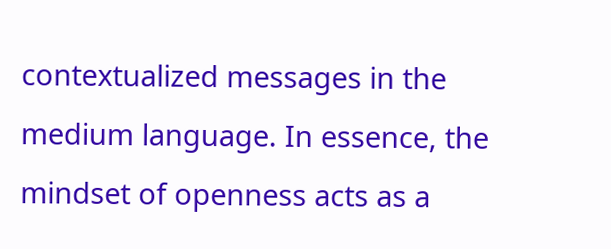contextualized messages in the medium language. In essence, the mindset of openness acts as a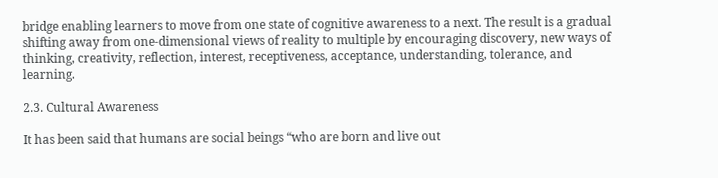bridge enabling learners to move from one state of cognitive awareness to a next. The result is a gradual shifting away from one-dimensional views of reality to multiple by encouraging discovery, new ways of thinking, creativity, reflection, interest, receptiveness, acceptance, understanding, tolerance, and learning.

2.3. Cultural Awareness

It has been said that humans are social beings “who are born and live out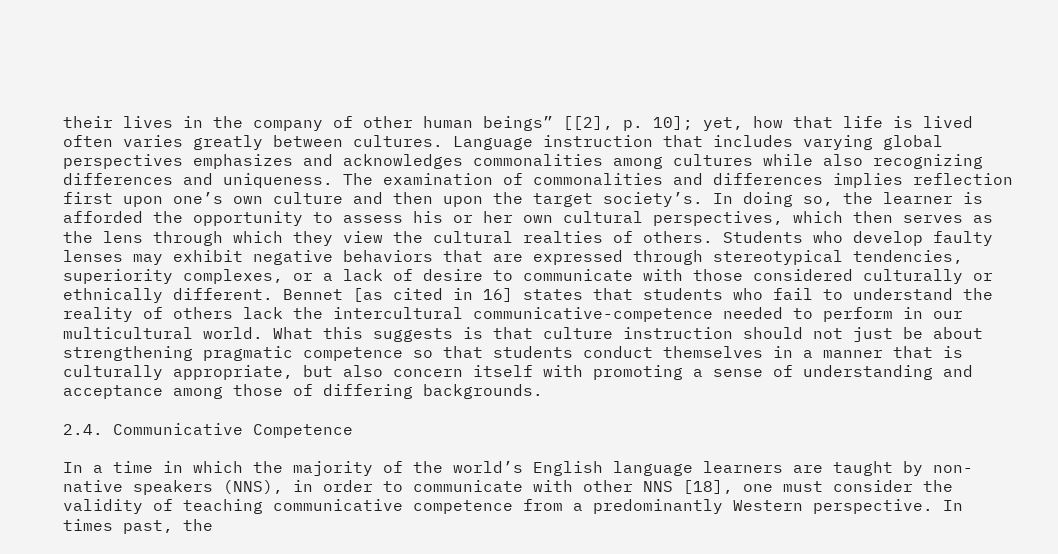their lives in the company of other human beings” [[2], p. 10]; yet, how that life is lived often varies greatly between cultures. Language instruction that includes varying global perspectives emphasizes and acknowledges commonalities among cultures while also recognizing differences and uniqueness. The examination of commonalities and differences implies reflection first upon one’s own culture and then upon the target society’s. In doing so, the learner is afforded the opportunity to assess his or her own cultural perspectives, which then serves as the lens through which they view the cultural realties of others. Students who develop faulty lenses may exhibit negative behaviors that are expressed through stereotypical tendencies, superiority complexes, or a lack of desire to communicate with those considered culturally or ethnically different. Bennet [as cited in 16] states that students who fail to understand the reality of others lack the intercultural communicative-competence needed to perform in our multicultural world. What this suggests is that culture instruction should not just be about strengthening pragmatic competence so that students conduct themselves in a manner that is culturally appropriate, but also concern itself with promoting a sense of understanding and acceptance among those of differing backgrounds.

2.4. Communicative Competence

In a time in which the majority of the world’s English language learners are taught by non-native speakers (NNS), in order to communicate with other NNS [18], one must consider the validity of teaching communicative competence from a predominantly Western perspective. In times past, the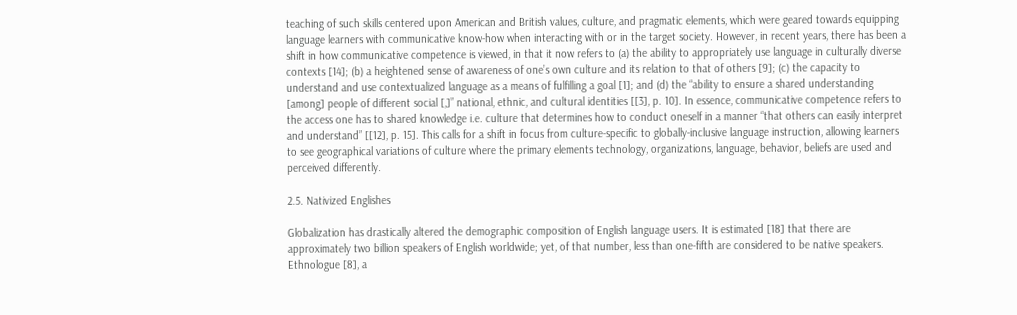teaching of such skills centered upon American and British values, culture, and pragmatic elements, which were geared towards equipping language learners with communicative know-how when interacting with or in the target society. However, in recent years, there has been a shift in how communicative competence is viewed, in that it now refers to (a) the ability to appropriately use language in culturally diverse contexts [14]; (b) a heightened sense of awareness of one’s own culture and its relation to that of others [9]; (c) the capacity to understand and use contextualized language as a means of fulfilling a goal [1]; and (d) the “ability to ensure a shared understanding [among] people of different social [,]” national, ethnic, and cultural identities [[3], p. 10]. In essence, communicative competence refers to the access one has to shared knowledge i.e. culture that determines how to conduct oneself in a manner “that others can easily interpret and understand” [[12], p. 15]. This calls for a shift in focus from culture-specific to globally-inclusive language instruction, allowing learners to see geographical variations of culture where the primary elements technology, organizations, language, behavior, beliefs are used and perceived differently.

2.5. Nativized Englishes

Globalization has drastically altered the demographic composition of English language users. It is estimated [18] that there are approximately two billion speakers of English worldwide; yet, of that number, less than one-fifth are considered to be native speakers. Ethnologue [8], a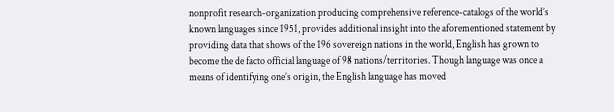nonprofit research-organization producing comprehensive reference-catalogs of the world’s known languages since 1951, provides additional insight into the aforementioned statement by providing data that shows of the 196 sovereign nations in the world, English has grown to become the de facto official language of 98 nations/territories. Though language was once a means of identifying one’s origin, the English language has moved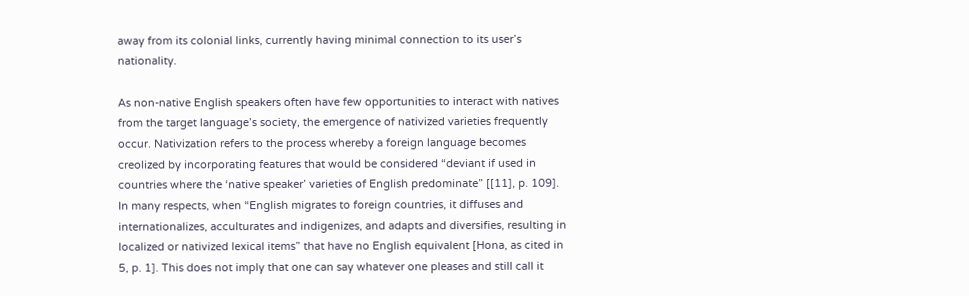away from its colonial links, currently having minimal connection to its user’s nationality.

As non-native English speakers often have few opportunities to interact with natives from the target language’s society, the emergence of nativized varieties frequently occur. Nativization refers to the process whereby a foreign language becomes creolized by incorporating features that would be considered “deviant if used in countries where the ‘native speaker’ varieties of English predominate” [[11], p. 109]. In many respects, when “English migrates to foreign countries, it diffuses and internationalizes, acculturates and indigenizes, and adapts and diversifies, resulting in localized or nativized lexical items” that have no English equivalent [Hona, as cited in 5, p. 1]. This does not imply that one can say whatever one pleases and still call it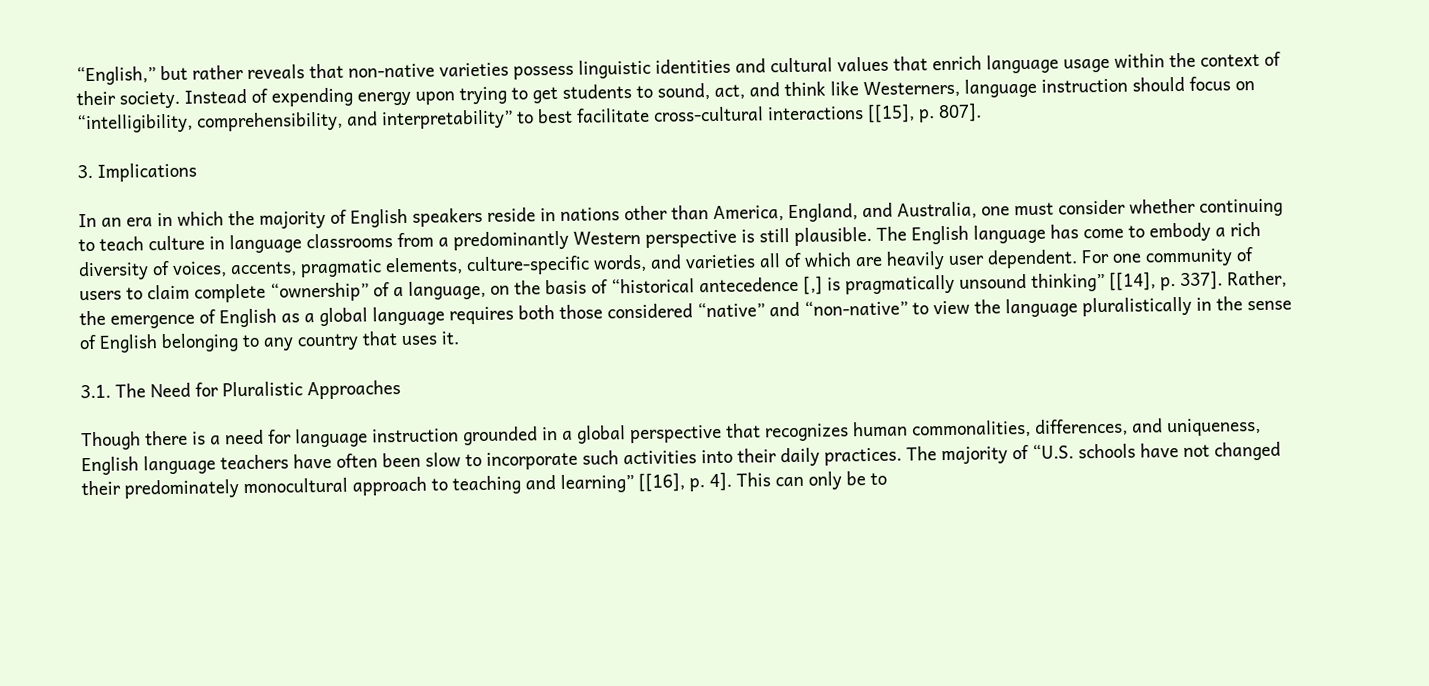“English,” but rather reveals that non-native varieties possess linguistic identities and cultural values that enrich language usage within the context of their society. Instead of expending energy upon trying to get students to sound, act, and think like Westerners, language instruction should focus on “intelligibility, comprehensibility, and interpretability” to best facilitate cross-cultural interactions [[15], p. 807].

3. Implications

In an era in which the majority of English speakers reside in nations other than America, England, and Australia, one must consider whether continuing to teach culture in language classrooms from a predominantly Western perspective is still plausible. The English language has come to embody a rich diversity of voices, accents, pragmatic elements, culture-specific words, and varieties all of which are heavily user dependent. For one community of users to claim complete “ownership” of a language, on the basis of “historical antecedence [,] is pragmatically unsound thinking” [[14], p. 337]. Rather, the emergence of English as a global language requires both those considered “native” and “non-native” to view the language pluralistically in the sense of English belonging to any country that uses it.

3.1. The Need for Pluralistic Approaches

Though there is a need for language instruction grounded in a global perspective that recognizes human commonalities, differences, and uniqueness, English language teachers have often been slow to incorporate such activities into their daily practices. The majority of “U.S. schools have not changed their predominately monocultural approach to teaching and learning” [[16], p. 4]. This can only be to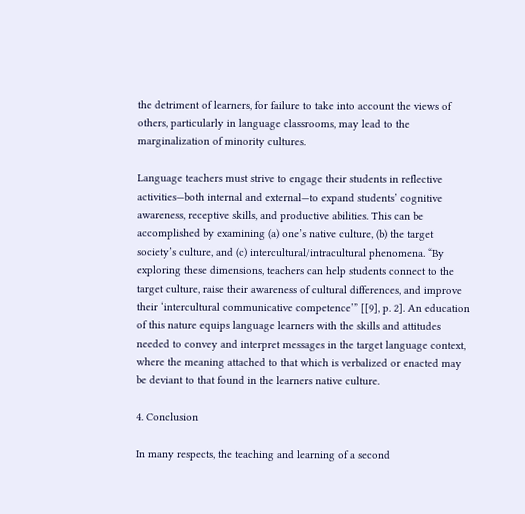the detriment of learners, for failure to take into account the views of others, particularly in language classrooms, may lead to the marginalization of minority cultures.

Language teachers must strive to engage their students in reflective activities—both internal and external—to expand students’ cognitive awareness, receptive skills, and productive abilities. This can be accomplished by examining (a) one’s native culture, (b) the target society’s culture, and (c) intercultural/intracultural phenomena. “By exploring these dimensions, teachers can help students connect to the target culture, raise their awareness of cultural differences, and improve their ‘intercultural communicative competence’” [[9], p. 2]. An education of this nature equips language learners with the skills and attitudes needed to convey and interpret messages in the target language context, where the meaning attached to that which is verbalized or enacted may be deviant to that found in the learners native culture.

4. Conclusion

In many respects, the teaching and learning of a second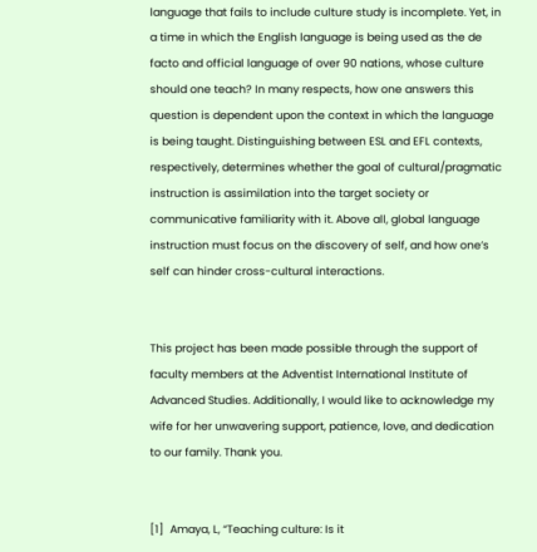language that fails to include culture study is incomplete. Yet, in a time in which the English language is being used as the de facto and official language of over 90 nations, whose culture should one teach? In many respects, how one answers this question is dependent upon the context in which the language is being taught. Distinguishing between ESL and EFL contexts, respectively, determines whether the goal of cultural/pragmatic instruction is assimilation into the target society or communicative familiarity with it. Above all, global language instruction must focus on the discovery of self, and how one’s self can hinder cross-cultural interactions.


This project has been made possible through the support of faculty members at the Adventist International Institute of Advanced Studies. Additionally, I would like to acknowledge my wife for her unwavering support, patience, love, and dedication to our family. Thank you.


[1]  Amaya, L, “Teaching culture: Is it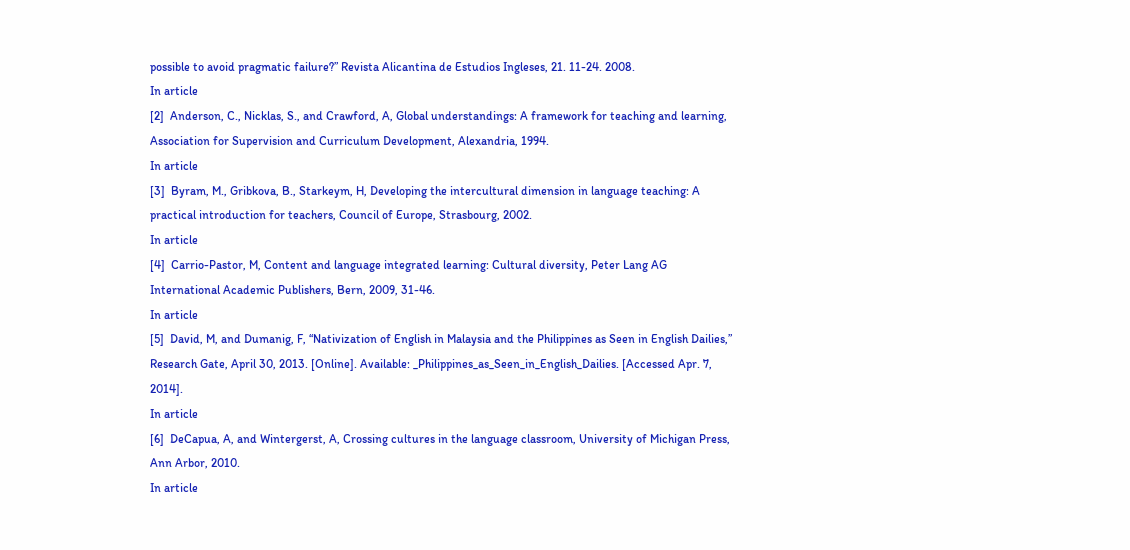possible to avoid pragmatic failure?” Revista Alicantina de Estudios Ingleses, 21. 11-24. 2008.
In article
[2]  Anderson, C., Nicklas, S., and Crawford, A, Global understandings: A framework for teaching and learning, Association for Supervision and Curriculum Development, Alexandria, 1994.
In article
[3]  Byram, M., Gribkova, B., Starkeym, H, Developing the intercultural dimension in language teaching: A practical introduction for teachers, Council of Europe, Strasbourg, 2002.
In article
[4]  Carrio-Pastor, M, Content and language integrated learning: Cultural diversity, Peter Lang AG International Academic Publishers, Bern, 2009, 31-46.
In article
[5]  David, M, and Dumanig, F, “Nativization of English in Malaysia and the Philippines as Seen in English Dailies,” Research Gate, April 30, 2013. [Online]. Available: _Philippines_as_Seen_in_English_Dailies. [Accessed Apr. 7, 2014].
In article
[6]  DeCapua, A, and Wintergerst, A, Crossing cultures in the language classroom, University of Michigan Press, Ann Arbor, 2010.
In article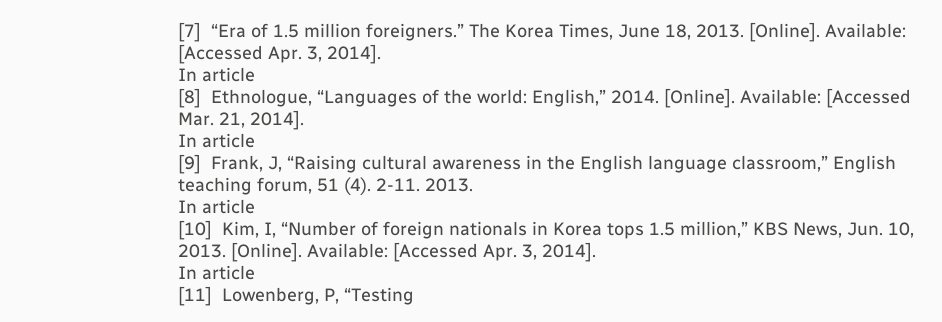[7]  “Era of 1.5 million foreigners.” The Korea Times, June 18, 2013. [Online]. Available: [Accessed Apr. 3, 2014].
In article
[8]  Ethnologue, “Languages of the world: English,” 2014. [Online]. Available: [Accessed Mar. 21, 2014].
In article
[9]  Frank, J, “Raising cultural awareness in the English language classroom,” English teaching forum, 51 (4). 2-11. 2013.
In article
[10]  Kim, I, “Number of foreign nationals in Korea tops 1.5 million,” KBS News, Jun. 10, 2013. [Online]. Available: [Accessed Apr. 3, 2014].
In article
[11]  Lowenberg, P, “Testing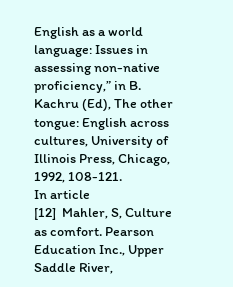English as a world language: Issues in assessing non-native proficiency,” in B. Kachru (Ed), The other tongue: English across cultures, University of Illinois Press, Chicago, 1992, 108-121.
In article
[12]  Mahler, S, Culture as comfort. Pearson Education Inc., Upper Saddle River,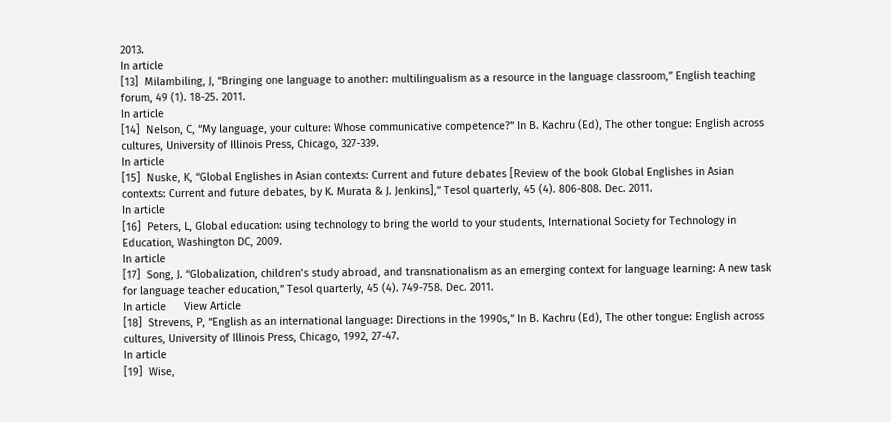2013.
In article
[13]  Milambiling, J, “Bringing one language to another: multilingualism as a resource in the language classroom,” English teaching forum, 49 (1). 18-25. 2011.
In article
[14]  Nelson, C, “My language, your culture: Whose communicative competence?” In B. Kachru (Ed), The other tongue: English across cultures, University of Illinois Press, Chicago, 327-339.
In article
[15]  Nuske, K, “Global Englishes in Asian contexts: Current and future debates [Review of the book Global Englishes in Asian contexts: Current and future debates, by K. Murata & J. Jenkins],” Tesol quarterly, 45 (4). 806-808. Dec. 2011.
In article
[16]  Peters, L, Global education: using technology to bring the world to your students, International Society for Technology in Education, Washington DC, 2009.
In article
[17]  Song, J. “Globalization, children’s study abroad, and transnationalism as an emerging context for language learning: A new task for language teacher education,” Tesol quarterly, 45 (4). 749-758. Dec. 2011.
In article      View Article
[18]  Strevens, P, “English as an international language: Directions in the 1990s,” In B. Kachru (Ed), The other tongue: English across cultures, University of Illinois Press, Chicago, 1992, 27-47.
In article
[19]  Wise,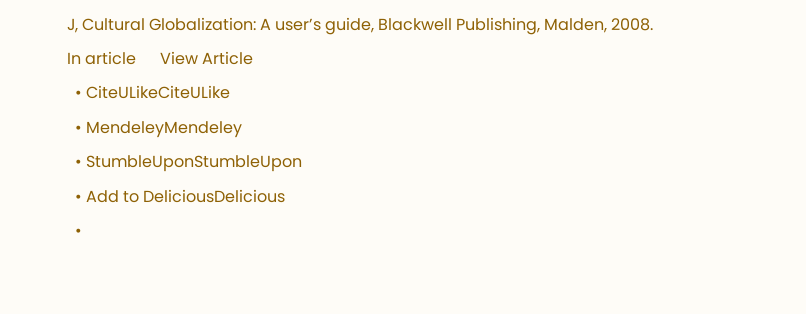J, Cultural Globalization: A user’s guide, Blackwell Publishing, Malden, 2008.
In article      View Article
  • CiteULikeCiteULike
  • MendeleyMendeley
  • StumbleUponStumbleUpon
  • Add to DeliciousDelicious
  •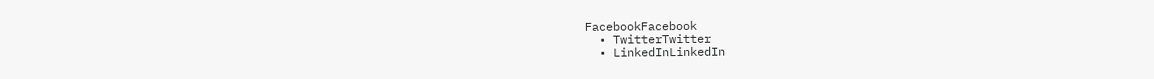FacebookFacebook
  • TwitterTwitter
  • LinkedInLinkedIn